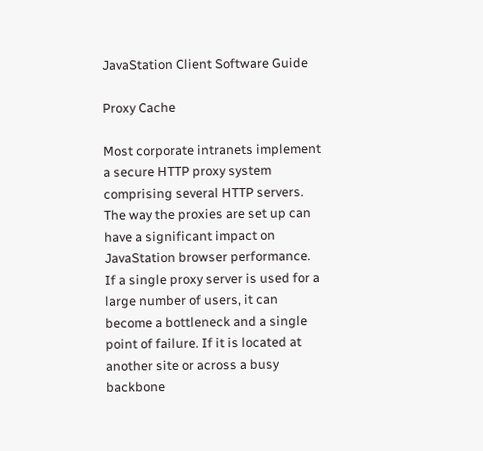JavaStation Client Software Guide

Proxy Cache

Most corporate intranets implement a secure HTTP proxy system comprising several HTTP servers. The way the proxies are set up can have a significant impact on JavaStation browser performance. If a single proxy server is used for a large number of users, it can become a bottleneck and a single point of failure. If it is located at another site or across a busy backbone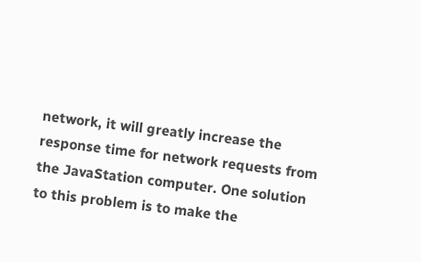network, it will greatly increase the response time for network requests from the JavaStation computer. One solution to this problem is to make the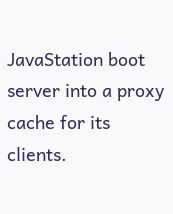JavaStation boot server into a proxy cache for its clients.